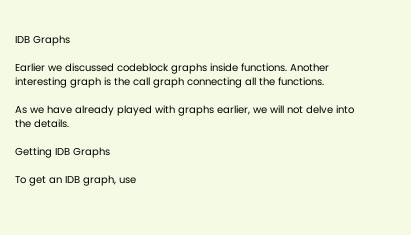IDB Graphs

Earlier we discussed codeblock graphs inside functions. Another interesting graph is the call graph connecting all the functions.

As we have already played with graphs earlier, we will not delve into the details.

Getting IDB Graphs

To get an IDB graph, use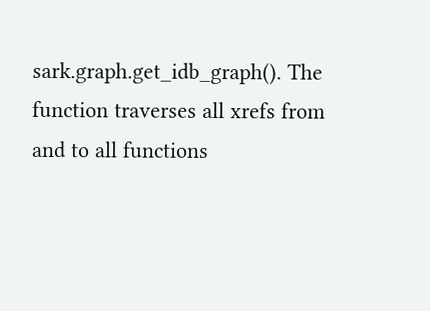sark.graph.get_idb_graph(). The function traverses all xrefs from and to all functions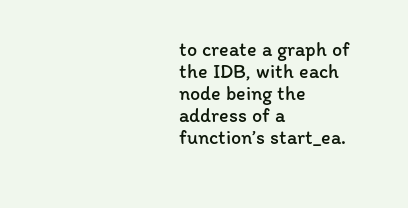to create a graph of the IDB, with each node being the address of a function’s start_ea.